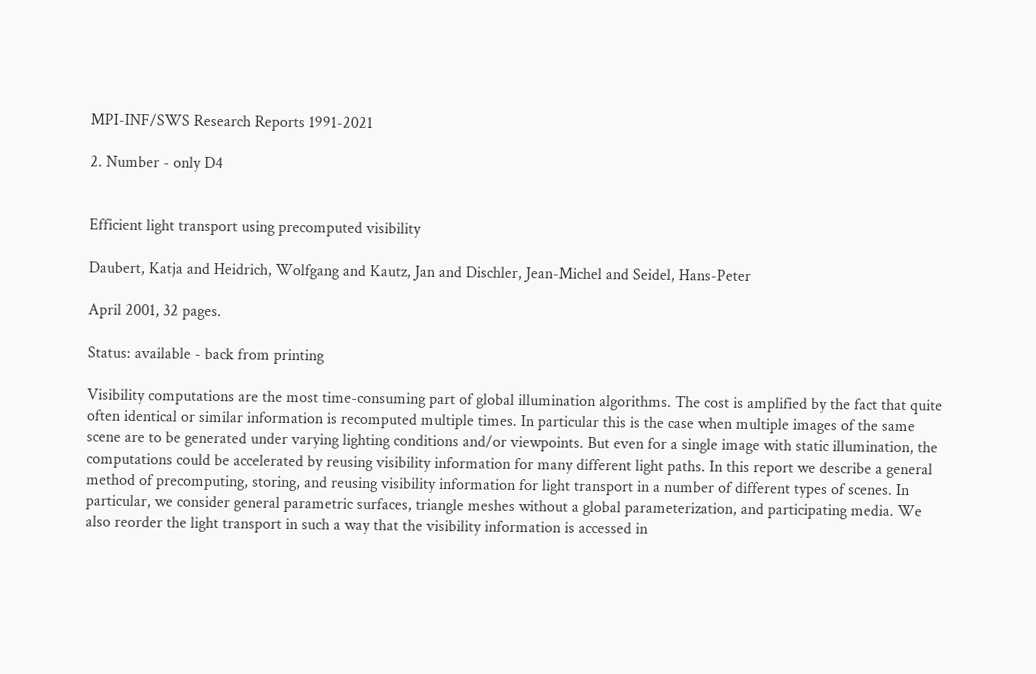MPI-INF/SWS Research Reports 1991-2021

2. Number - only D4


Efficient light transport using precomputed visibility

Daubert, Katja and Heidrich, Wolfgang and Kautz, Jan and Dischler, Jean-Michel and Seidel, Hans-Peter

April 2001, 32 pages.

Status: available - back from printing

Visibility computations are the most time-consuming part of global illumination algorithms. The cost is amplified by the fact that quite often identical or similar information is recomputed multiple times. In particular this is the case when multiple images of the same scene are to be generated under varying lighting conditions and/or viewpoints. But even for a single image with static illumination, the computations could be accelerated by reusing visibility information for many different light paths. In this report we describe a general method of precomputing, storing, and reusing visibility information for light transport in a number of different types of scenes. In particular, we consider general parametric surfaces, triangle meshes without a global parameterization, and participating media. We also reorder the light transport in such a way that the visibility information is accessed in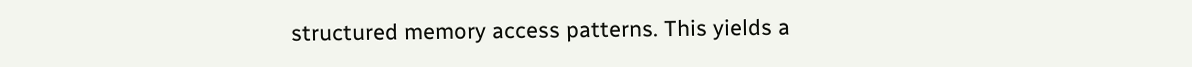structured memory access patterns. This yields a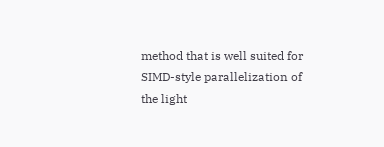method that is well suited for SIMD-style parallelization of the light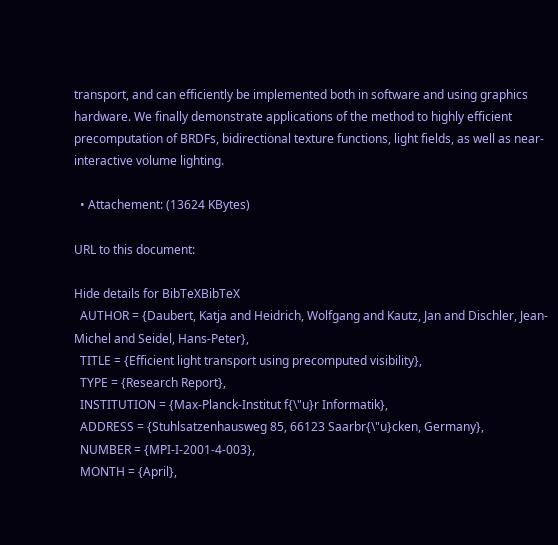transport, and can efficiently be implemented both in software and using graphics hardware. We finally demonstrate applications of the method to highly efficient precomputation of BRDFs, bidirectional texture functions, light fields, as well as near-interactive volume lighting.

  • Attachement: (13624 KBytes)

URL to this document:

Hide details for BibTeXBibTeX
  AUTHOR = {Daubert, Katja and Heidrich, Wolfgang and Kautz, Jan and Dischler, Jean-Michel and Seidel, Hans-Peter},
  TITLE = {Efficient light transport using precomputed visibility},
  TYPE = {Research Report},
  INSTITUTION = {Max-Planck-Institut f{\"u}r Informatik},
  ADDRESS = {Stuhlsatzenhausweg 85, 66123 Saarbr{\"u}cken, Germany},
  NUMBER = {MPI-I-2001-4-003},
  MONTH = {April},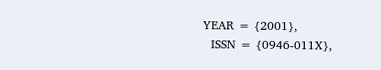YEAR = {2001},
  ISSN = {0946-011X},